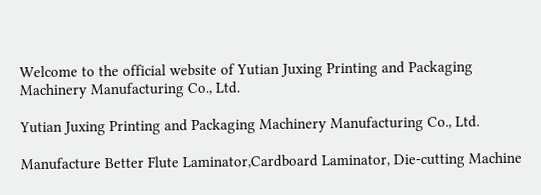Welcome to the official website of Yutian Juxing Printing and Packaging Machinery Manufacturing Co., Ltd.

Yutian Juxing Printing and Packaging Machinery Manufacturing Co., Ltd.

Manufacture Better Flute Laminator,Cardboard Laminator, Die-cutting Machine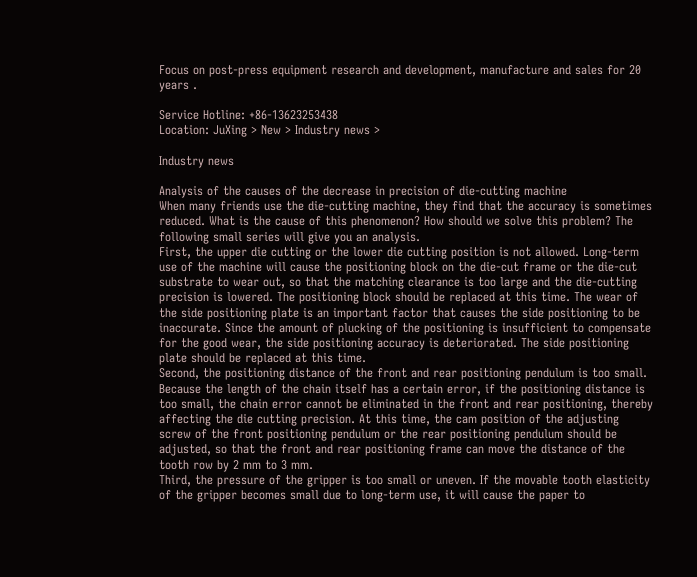Focus on post-press equipment research and development, manufacture and sales for 20 years .

Service Hotline: +86-13623253438
Location: JuXing > New > Industry news >

Industry news

Analysis of the causes of the decrease in precision of die-cutting machine
When many friends use the die-cutting machine, they find that the accuracy is sometimes reduced. What is the cause of this phenomenon? How should we solve this problem? The following small series will give you an analysis.
First, the upper die cutting or the lower die cutting position is not allowed. Long-term use of the machine will cause the positioning block on the die-cut frame or the die-cut substrate to wear out, so that the matching clearance is too large and the die-cutting precision is lowered. The positioning block should be replaced at this time. The wear of the side positioning plate is an important factor that causes the side positioning to be inaccurate. Since the amount of plucking of the positioning is insufficient to compensate for the good wear, the side positioning accuracy is deteriorated. The side positioning plate should be replaced at this time.
Second, the positioning distance of the front and rear positioning pendulum is too small. Because the length of the chain itself has a certain error, if the positioning distance is too small, the chain error cannot be eliminated in the front and rear positioning, thereby affecting the die cutting precision. At this time, the cam position of the adjusting screw of the front positioning pendulum or the rear positioning pendulum should be adjusted, so that the front and rear positioning frame can move the distance of the tooth row by 2 mm to 3 mm.
Third, the pressure of the gripper is too small or uneven. If the movable tooth elasticity of the gripper becomes small due to long-term use, it will cause the paper to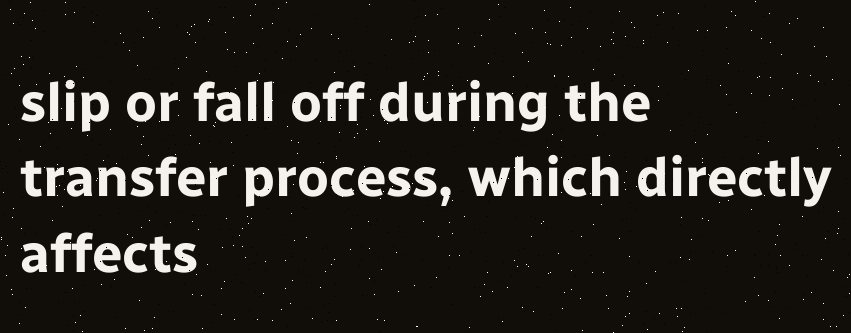slip or fall off during the transfer process, which directly affects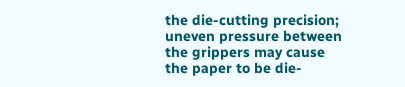the die-cutting precision; uneven pressure between the grippers may cause the paper to be die-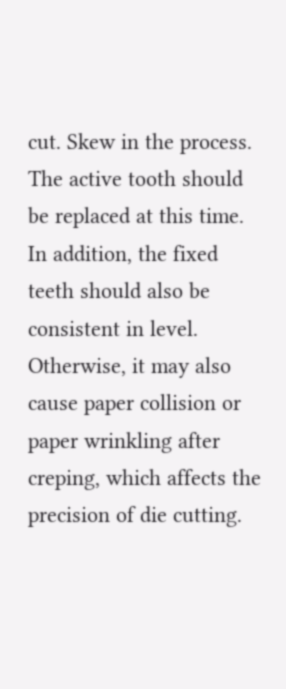cut. Skew in the process. The active tooth should be replaced at this time. In addition, the fixed teeth should also be consistent in level. Otherwise, it may also cause paper collision or paper wrinkling after creping, which affects the precision of die cutting.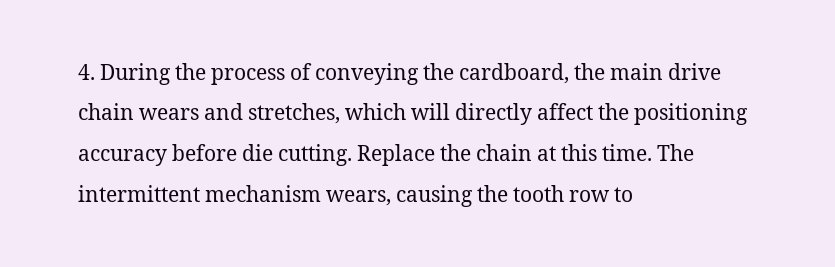4. During the process of conveying the cardboard, the main drive chain wears and stretches, which will directly affect the positioning accuracy before die cutting. Replace the chain at this time. The intermittent mechanism wears, causing the tooth row to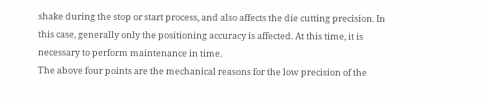shake during the stop or start process, and also affects the die cutting precision. In this case, generally only the positioning accuracy is affected. At this time, it is necessary to perform maintenance in time.
The above four points are the mechanical reasons for the low precision of the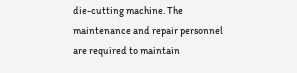die-cutting machine. The maintenance and repair personnel are required to maintain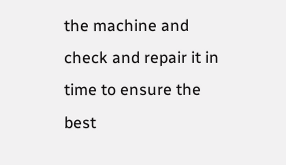the machine and check and repair it in time to ensure the best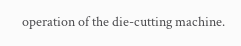operation of the die-cutting machine.